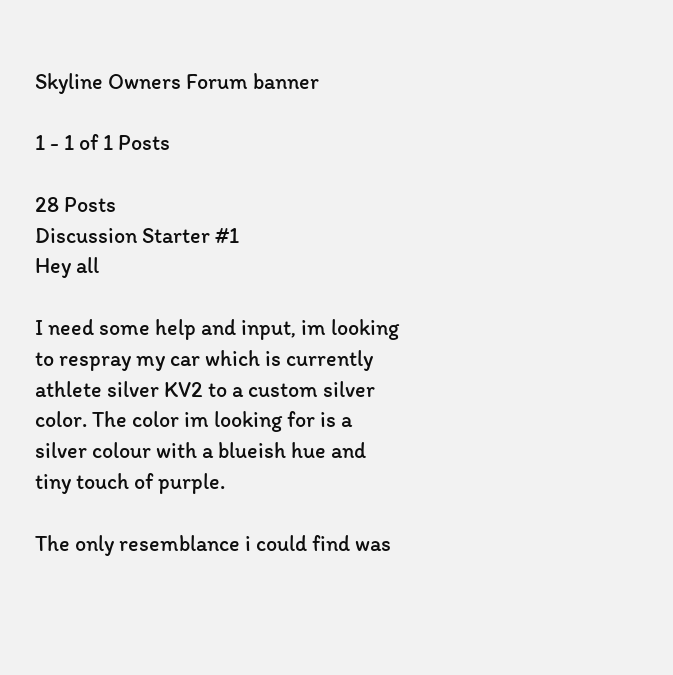Skyline Owners Forum banner

1 - 1 of 1 Posts

28 Posts
Discussion Starter #1
Hey all

I need some help and input, im looking to respray my car which is currently athlete silver KV2 to a custom silver color. The color im looking for is a silver colour with a blueish hue and tiny touch of purple.

The only resemblance i could find was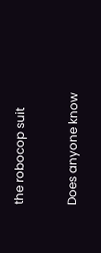the robocop suit

Does anyone know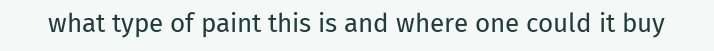what type of paint this is and where one could it buy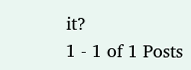it?
1 - 1 of 1 Posts